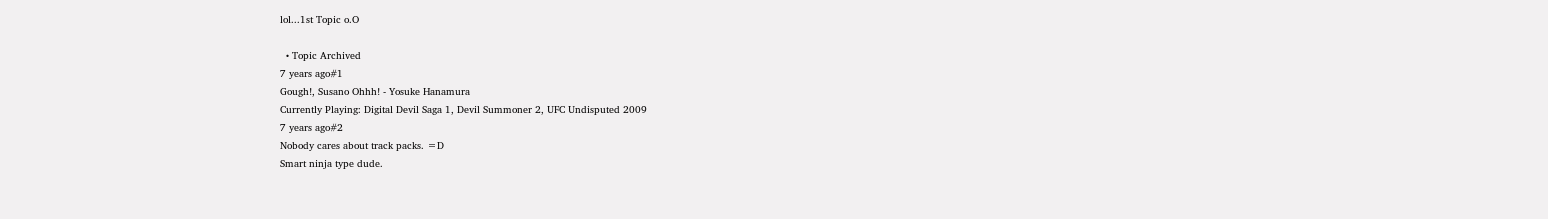lol...1st Topic o.O

  • Topic Archived
7 years ago#1
Gough!, Susano Ohhh! - Yosuke Hanamura
Currently Playing: Digital Devil Saga 1, Devil Summoner 2, UFC Undisputed 2009
7 years ago#2
Nobody cares about track packs. =D
Smart ninja type dude.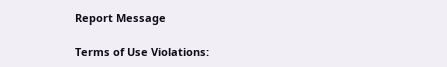Report Message

Terms of Use Violations: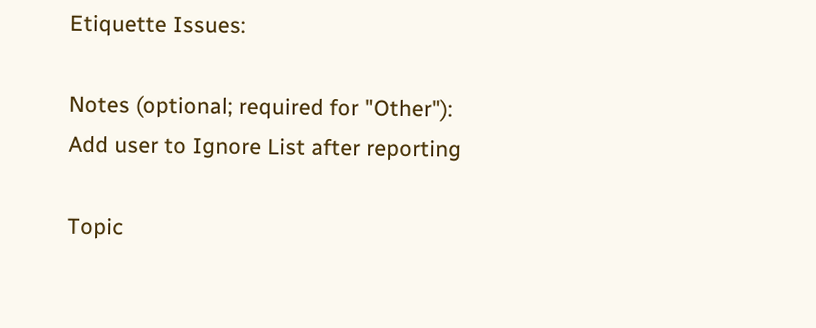Etiquette Issues:

Notes (optional; required for "Other"):
Add user to Ignore List after reporting

Topic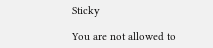Sticky

You are not allowed to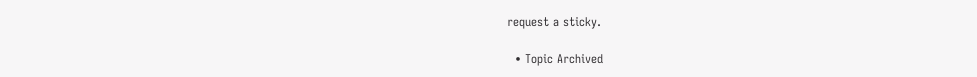request a sticky.

  • Topic Archived